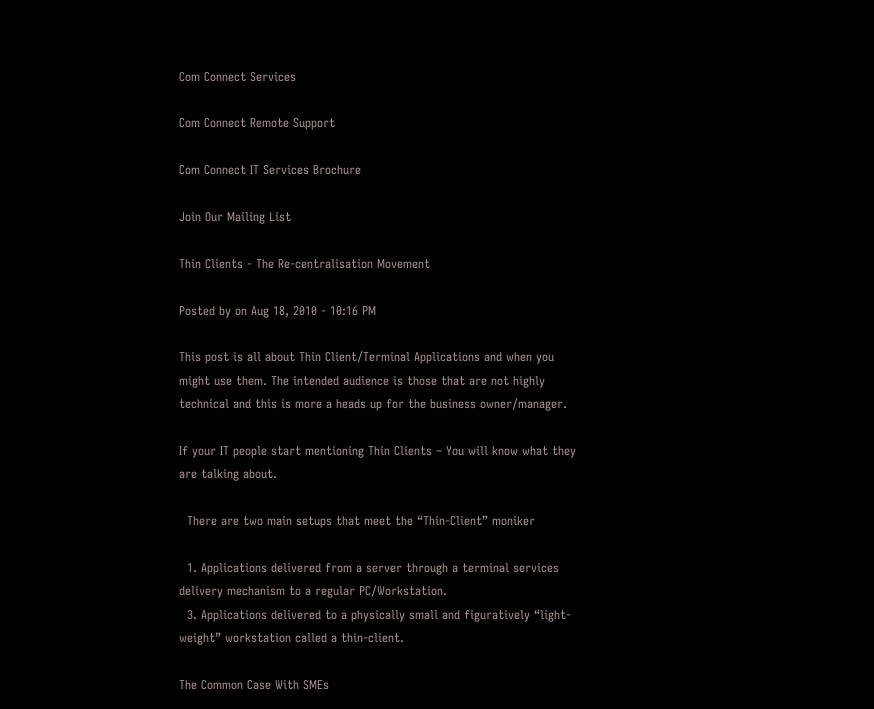Com Connect Services

Com Connect Remote Support

Com Connect IT Services Brochure

Join Our Mailing List

Thin Clients - The Re-centralisation Movement

Posted by on Aug 18, 2010 - 10:16 PM

This post is all about Thin Client/Terminal Applications and when you might use them. The intended audience is those that are not highly technical and this is more a heads up for the business owner/manager.

If your IT people start mentioning Thin Clients – You will know what they are talking about.

  There are two main setups that meet the “Thin-Client” moniker

  1. Applications delivered from a server through a terminal services delivery mechanism to a regular PC/Workstation.
  3. Applications delivered to a physically small and figuratively “light-weight” workstation called a thin-client.

The Common Case With SMEs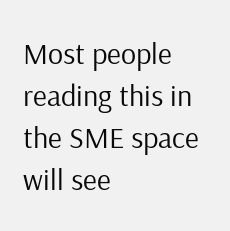Most people reading this in the SME space will see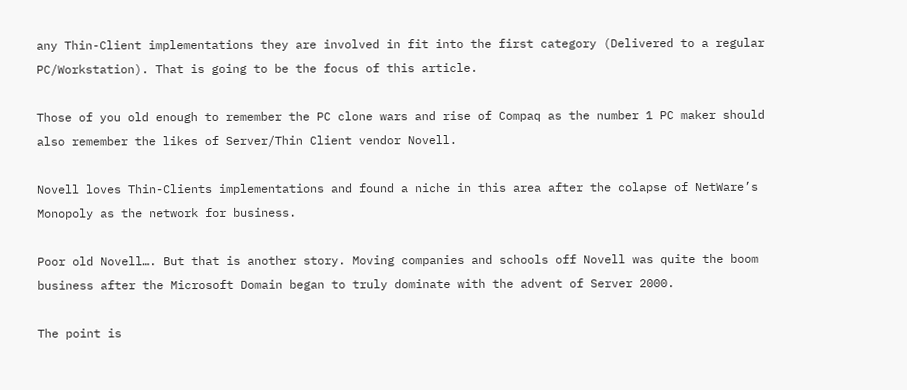any Thin-Client implementations they are involved in fit into the first category (Delivered to a regular PC/Workstation). That is going to be the focus of this article.

Those of you old enough to remember the PC clone wars and rise of Compaq as the number 1 PC maker should also remember the likes of Server/Thin Client vendor Novell.

Novell loves Thin-Clients implementations and found a niche in this area after the colapse of NetWare’s Monopoly as the network for business.

Poor old Novell…. But that is another story. Moving companies and schools off Novell was quite the boom business after the Microsoft Domain began to truly dominate with the advent of Server 2000.

The point is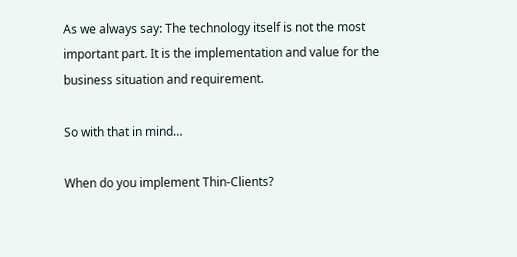As we always say: The technology itself is not the most important part. It is the implementation and value for the business situation and requirement.

So with that in mind…

When do you implement Thin-Clients?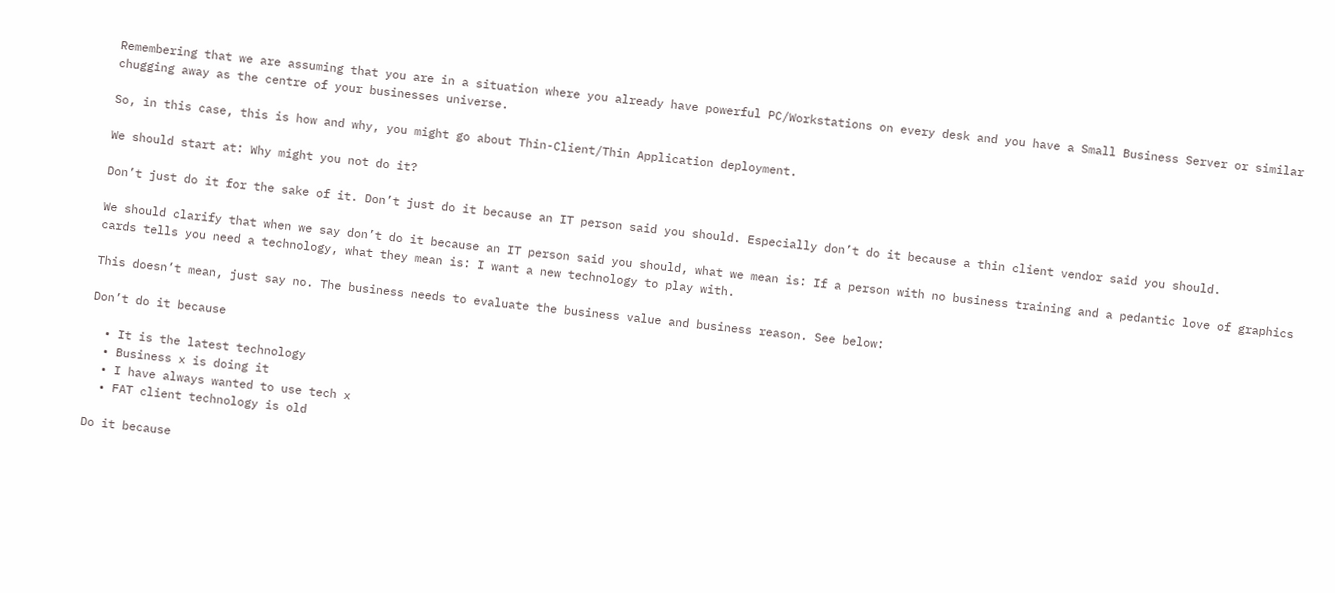Remembering that we are assuming that you are in a situation where you already have powerful PC/Workstations on every desk and you have a Small Business Server or similar chugging away as the centre of your businesses universe.

So, in this case, this is how and why, you might go about Thin-Client/Thin Application deployment.

We should start at: Why might you not do it?

Don’t just do it for the sake of it. Don’t just do it because an IT person said you should. Especially don’t do it because a thin client vendor said you should.

We should clarify that when we say don’t do it because an IT person said you should, what we mean is: If a person with no business training and a pedantic love of graphics cards tells you need a technology, what they mean is: I want a new technology to play with.

This doesn’t mean, just say no. The business needs to evaluate the business value and business reason. See below:

Don’t do it because

  • It is the latest technology
  • Business x is doing it
  • I have always wanted to use tech x
  • FAT client technology is old

Do it because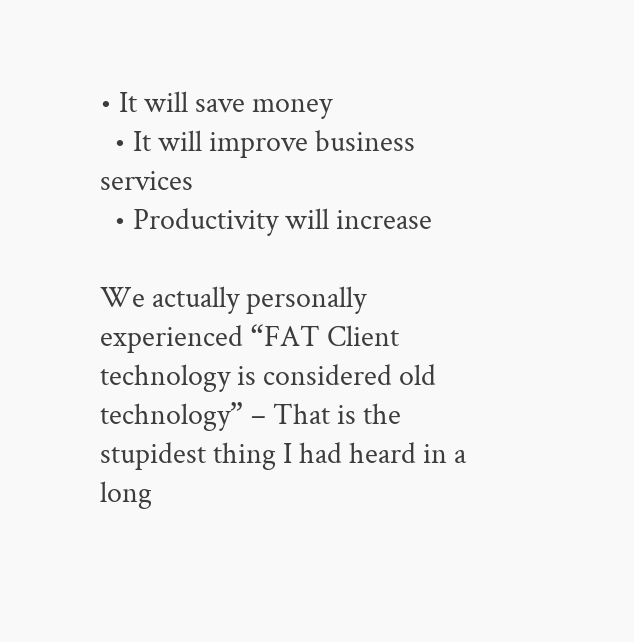• It will save money
  • It will improve business services
  • Productivity will increase

We actually personally experienced “FAT Client technology is considered old technology” – That is the stupidest thing I had heard in a long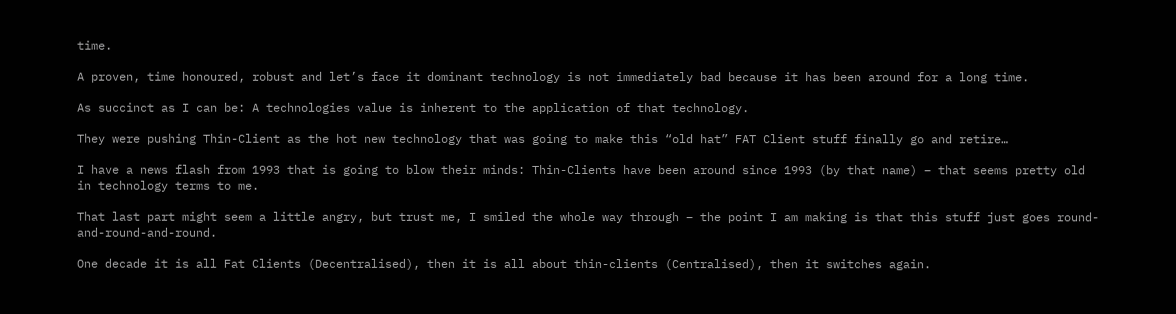time.

A proven, time honoured, robust and let’s face it dominant technology is not immediately bad because it has been around for a long time.

As succinct as I can be: A technologies value is inherent to the application of that technology.

They were pushing Thin-Client as the hot new technology that was going to make this “old hat” FAT Client stuff finally go and retire…

I have a news flash from 1993 that is going to blow their minds: Thin-Clients have been around since 1993 (by that name) – that seems pretty old in technology terms to me.

That last part might seem a little angry, but trust me, I smiled the whole way through – the point I am making is that this stuff just goes round-and-round-and-round.

One decade it is all Fat Clients (Decentralised), then it is all about thin-clients (Centralised), then it switches again.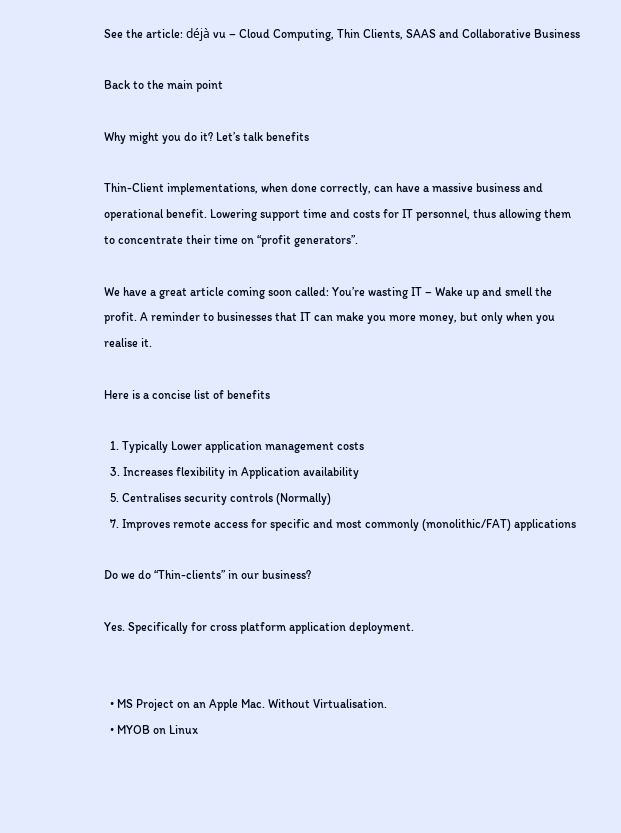See the article: déjà vu – Cloud Computing, Thin Clients, SAAS and Collaborative Business

Back to the main point

Why might you do it? Let’s talk benefits

Thin-Client implementations, when done correctly, can have a massive business and operational benefit. Lowering support time and costs for IT personnel, thus allowing them to concentrate their time on “profit generators”.

We have a great article coming soon called: You’re wasting IT – Wake up and smell the profit. A reminder to businesses that IT can make you more money, but only when you realise it.

Here is a concise list of benefits

  1. Typically Lower application management costs
  3. Increases flexibility in Application availability
  5. Centralises security controls (Normally)
  7. Improves remote access for specific and most commonly (monolithic/FAT) applications

Do we do “Thin-clients” in our business?

Yes. Specifically for cross platform application deployment.


  • MS Project on an Apple Mac. Without Virtualisation.
  • MYOB on Linux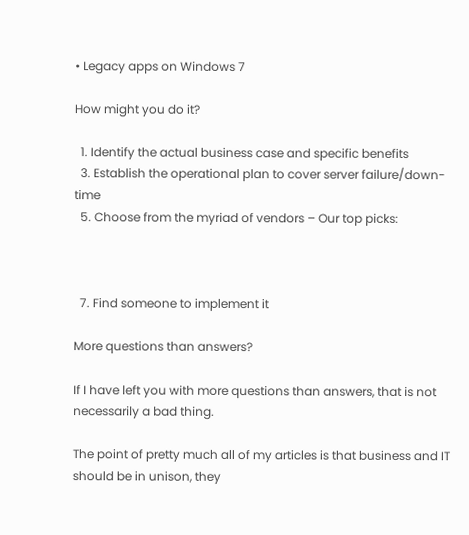• Legacy apps on Windows 7

How might you do it?

  1. Identify the actual business case and specific benefits
  3. Establish the operational plan to cover server failure/down-time
  5. Choose from the myriad of vendors – Our top picks:



  7. Find someone to implement it

More questions than answers?

If I have left you with more questions than answers, that is not necessarily a bad thing.

The point of pretty much all of my articles is that business and IT should be in unison, they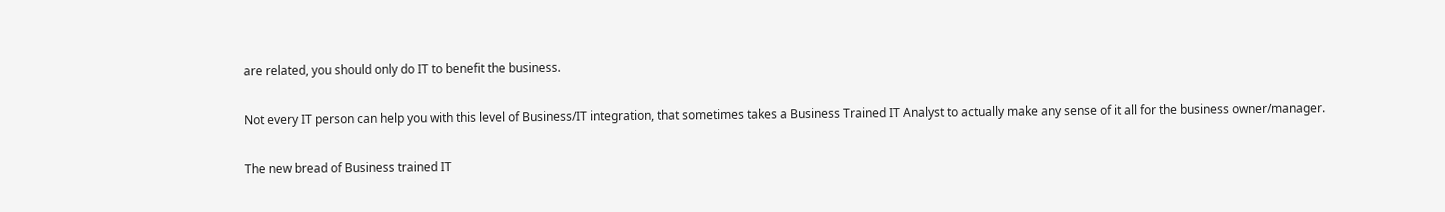are related, you should only do IT to benefit the business.

Not every IT person can help you with this level of Business/IT integration, that sometimes takes a Business Trained IT Analyst to actually make any sense of it all for the business owner/manager.

The new bread of Business trained IT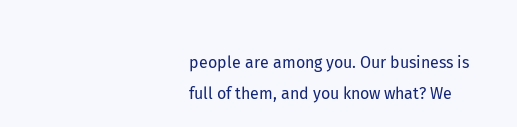people are among you. Our business is full of them, and you know what? We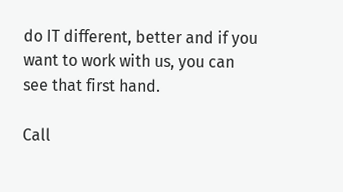do IT different, better and if you want to work with us, you can see that first hand.

Call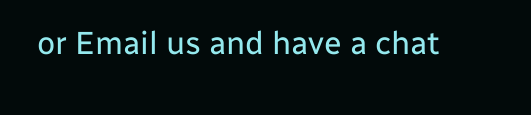or Email us and have a chat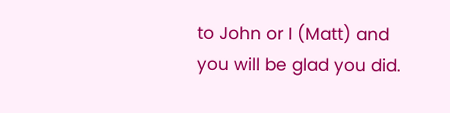to John or I (Matt) and you will be glad you did.